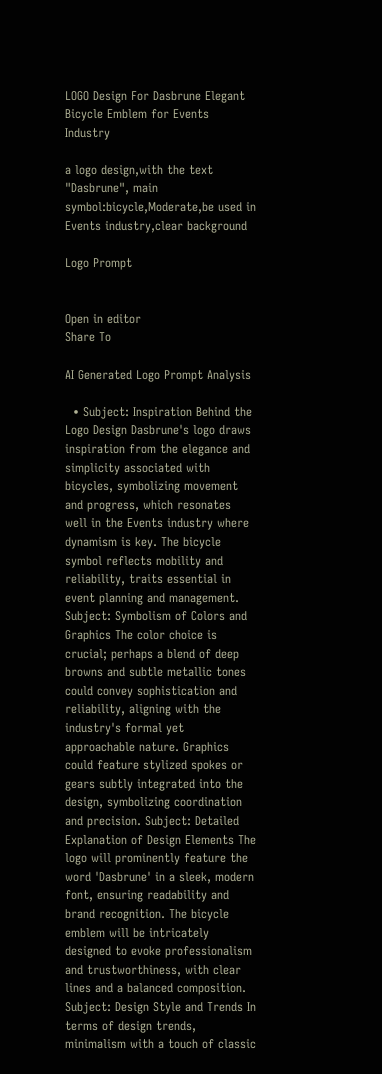LOGO Design For Dasbrune Elegant Bicycle Emblem for Events Industry

a logo design,with the text "Dasbrune", main symbol:bicycle,Moderate,be used in Events industry,clear background

Logo Prompt


Open in editor
Share To

AI Generated Logo Prompt Analysis

  • Subject: Inspiration Behind the Logo Design Dasbrune's logo draws inspiration from the elegance and simplicity associated with bicycles, symbolizing movement and progress, which resonates well in the Events industry where dynamism is key. The bicycle symbol reflects mobility and reliability, traits essential in event planning and management. Subject: Symbolism of Colors and Graphics The color choice is crucial; perhaps a blend of deep browns and subtle metallic tones could convey sophistication and reliability, aligning with the industry's formal yet approachable nature. Graphics could feature stylized spokes or gears subtly integrated into the design, symbolizing coordination and precision. Subject: Detailed Explanation of Design Elements The logo will prominently feature the word 'Dasbrune' in a sleek, modern font, ensuring readability and brand recognition. The bicycle emblem will be intricately designed to evoke professionalism and trustworthiness, with clear lines and a balanced composition. Subject: Design Style and Trends In terms of design trends, minimalism with a touch of classic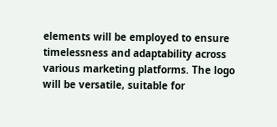elements will be employed to ensure timelessness and adaptability across various marketing platforms. The logo will be versatile, suitable for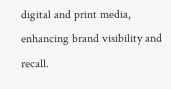digital and print media, enhancing brand visibility and recall.